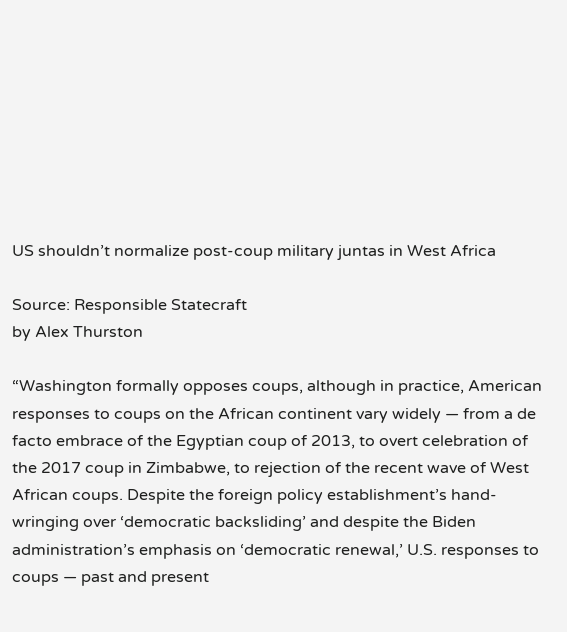US shouldn’t normalize post-coup military juntas in West Africa

Source: Responsible Statecraft
by Alex Thurston

“Washington formally opposes coups, although in practice, American responses to coups on the African continent vary widely — from a de facto embrace of the Egyptian coup of 2013, to overt celebration of the 2017 coup in Zimbabwe, to rejection of the recent wave of West African coups. Despite the foreign policy establishment’s hand-wringing over ‘democratic backsliding’ and despite the Biden administration’s emphasis on ‘democratic renewal,’ U.S. responses to coups — past and present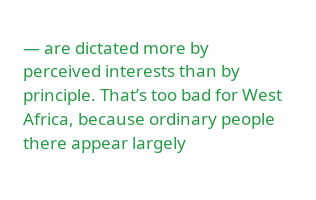— are dictated more by perceived interests than by principle. That’s too bad for West Africa, because ordinary people there appear largely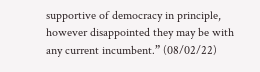supportive of democracy in principle, however disappointed they may be with any current incumbent.” (08/02/22)